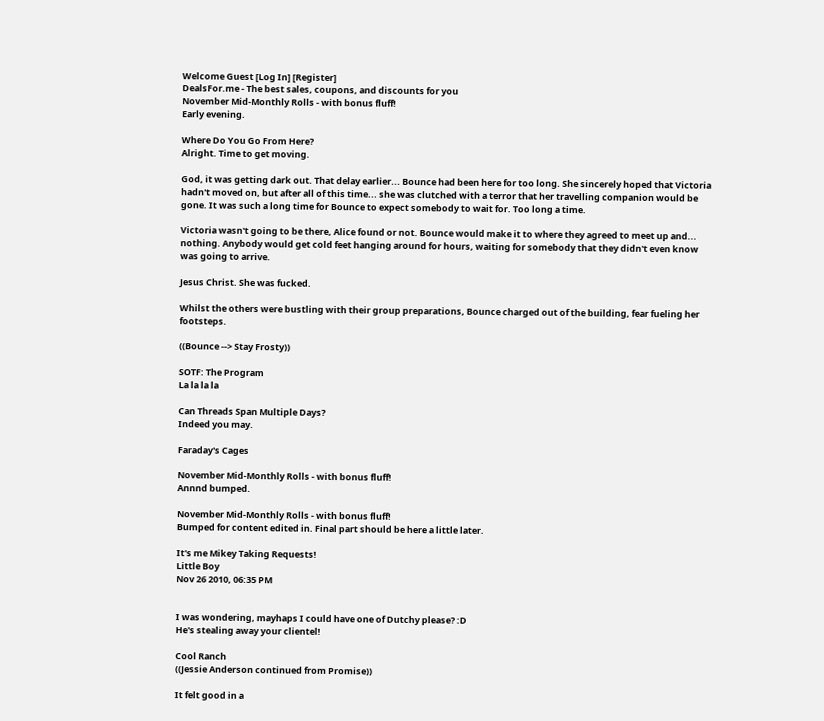Welcome Guest [Log In] [Register]
DealsFor.me - The best sales, coupons, and discounts for you
November Mid-Monthly Rolls - with bonus fluff!
Early evening.

Where Do You Go From Here?
Alright. Time to get moving.

God, it was getting dark out. That delay earlier... Bounce had been here for too long. She sincerely hoped that Victoria hadn't moved on, but after all of this time... she was clutched with a terror that her travelling companion would be gone. It was such a long time for Bounce to expect somebody to wait for. Too long a time.

Victoria wasn't going to be there, Alice found or not. Bounce would make it to where they agreed to meet up and... nothing. Anybody would get cold feet hanging around for hours, waiting for somebody that they didn't even know was going to arrive.

Jesus Christ. She was fucked.

Whilst the others were bustling with their group preparations, Bounce charged out of the building, fear fueling her footsteps.

((Bounce --> Stay Frosty))

SOTF: The Program
La la la la

Can Threads Span Multiple Days?
Indeed you may.

Faraday's Cages

November Mid-Monthly Rolls - with bonus fluff!
Annnd bumped.

November Mid-Monthly Rolls - with bonus fluff!
Bumped for content edited in. Final part should be here a little later.

It's me Mikey Taking Requests!
Little Boy
Nov 26 2010, 06:35 PM


I was wondering, mayhaps I could have one of Dutchy please? :D
He's stealing away your clientel!

Cool Ranch
((Jessie Anderson continued from Promise))

It felt good in a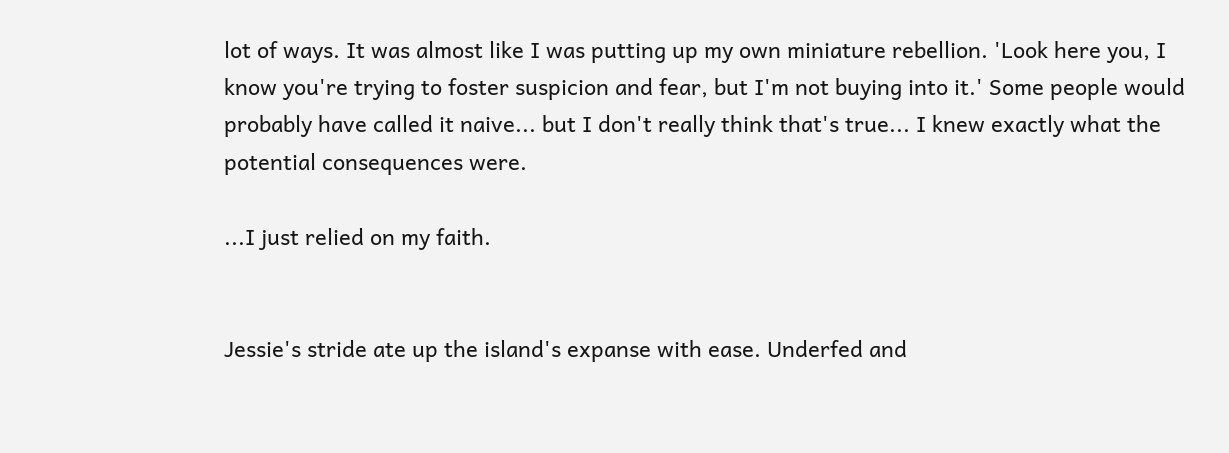lot of ways. It was almost like I was putting up my own miniature rebellion. 'Look here you, I know you're trying to foster suspicion and fear, but I'm not buying into it.' Some people would probably have called it naive... but I don't really think that's true... I knew exactly what the potential consequences were.

...I just relied on my faith.


Jessie's stride ate up the island's expanse with ease. Underfed and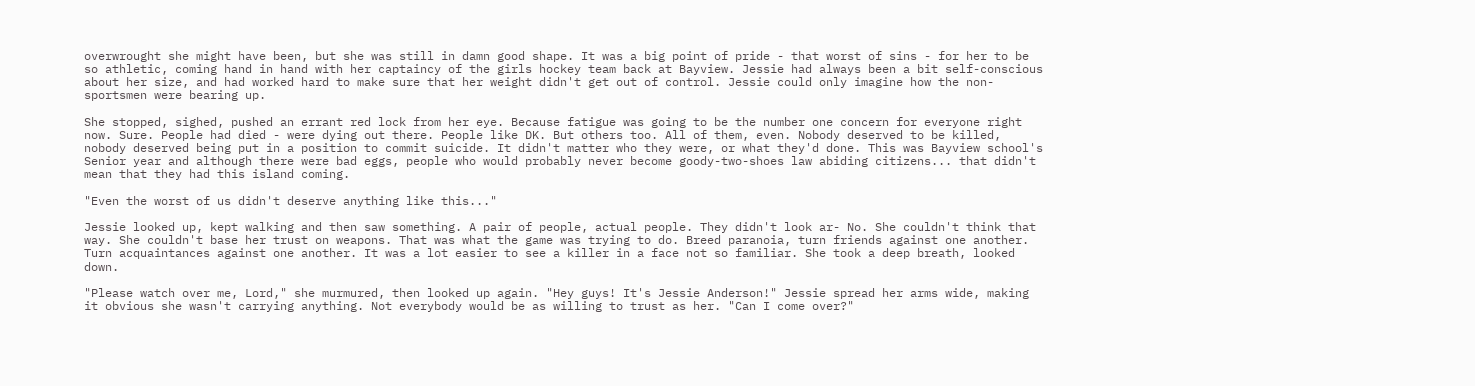overwrought she might have been, but she was still in damn good shape. It was a big point of pride - that worst of sins - for her to be so athletic, coming hand in hand with her captaincy of the girls hockey team back at Bayview. Jessie had always been a bit self-conscious about her size, and had worked hard to make sure that her weight didn't get out of control. Jessie could only imagine how the non-sportsmen were bearing up.

She stopped, sighed, pushed an errant red lock from her eye. Because fatigue was going to be the number one concern for everyone right now. Sure. People had died - were dying out there. People like DK. But others too. All of them, even. Nobody deserved to be killed, nobody deserved being put in a position to commit suicide. It didn't matter who they were, or what they'd done. This was Bayview school's Senior year and although there were bad eggs, people who would probably never become goody-two-shoes law abiding citizens... that didn't mean that they had this island coming.

"Even the worst of us didn't deserve anything like this..."

Jessie looked up, kept walking and then saw something. A pair of people, actual people. They didn't look ar- No. She couldn't think that way. She couldn't base her trust on weapons. That was what the game was trying to do. Breed paranoia, turn friends against one another. Turn acquaintances against one another. It was a lot easier to see a killer in a face not so familiar. She took a deep breath, looked down.

"Please watch over me, Lord," she murmured, then looked up again. "Hey guys! It's Jessie Anderson!" Jessie spread her arms wide, making it obvious she wasn't carrying anything. Not everybody would be as willing to trust as her. "Can I come over?"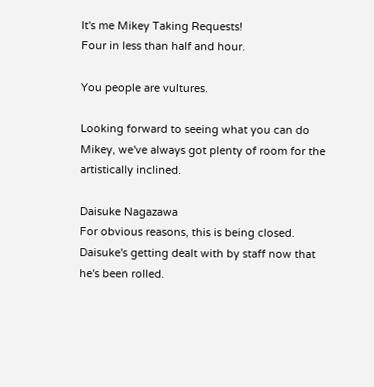It's me Mikey Taking Requests!
Four in less than half and hour.

You people are vultures.

Looking forward to seeing what you can do Mikey, we've always got plenty of room for the artistically inclined.

Daisuke Nagazawa
For obvious reasons, this is being closed. Daisuke's getting dealt with by staff now that he's been rolled.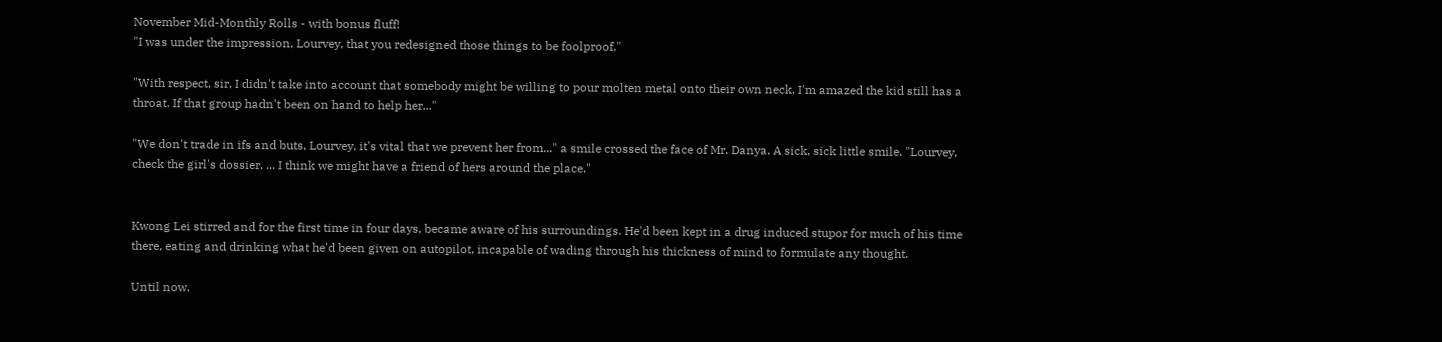November Mid-Monthly Rolls - with bonus fluff!
"I was under the impression, Lourvey, that you redesigned those things to be foolproof."

"With respect, sir, I didn't take into account that somebody might be willing to pour molten metal onto their own neck. I'm amazed the kid still has a throat. If that group hadn't been on hand to help her..."

"We don't trade in ifs and buts, Lourvey, it's vital that we prevent her from..." a smile crossed the face of Mr. Danya. A sick, sick little smile. "Lourvey, check the girl's dossier. ... I think we might have a friend of hers around the place."


Kwong Lei stirred and for the first time in four days, became aware of his surroundings. He'd been kept in a drug induced stupor for much of his time there, eating and drinking what he'd been given on autopilot, incapable of wading through his thickness of mind to formulate any thought.

Until now.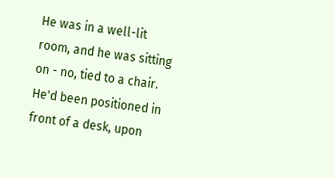He was in a well-lit room, and he was sitting on - no, tied to a chair. He'd been positioned in front of a desk, upon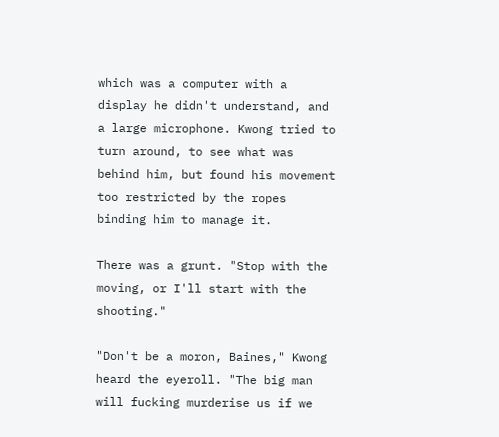which was a computer with a display he didn't understand, and a large microphone. Kwong tried to turn around, to see what was behind him, but found his movement too restricted by the ropes binding him to manage it.

There was a grunt. "Stop with the moving, or I'll start with the shooting."

"Don't be a moron, Baines," Kwong heard the eyeroll. "The big man will fucking murderise us if we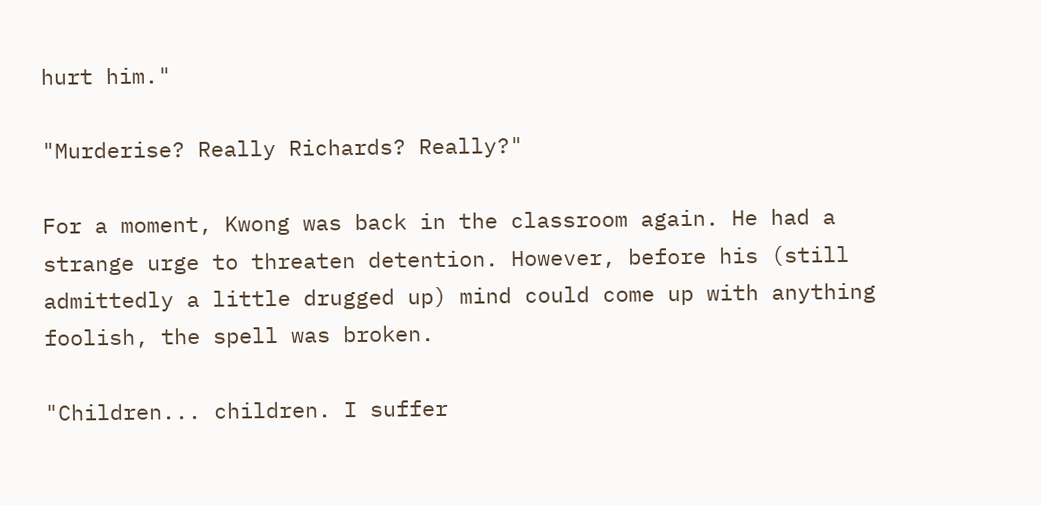hurt him."

"Murderise? Really Richards? Really?"

For a moment, Kwong was back in the classroom again. He had a strange urge to threaten detention. However, before his (still admittedly a little drugged up) mind could come up with anything foolish, the spell was broken.

"Children... children. I suffer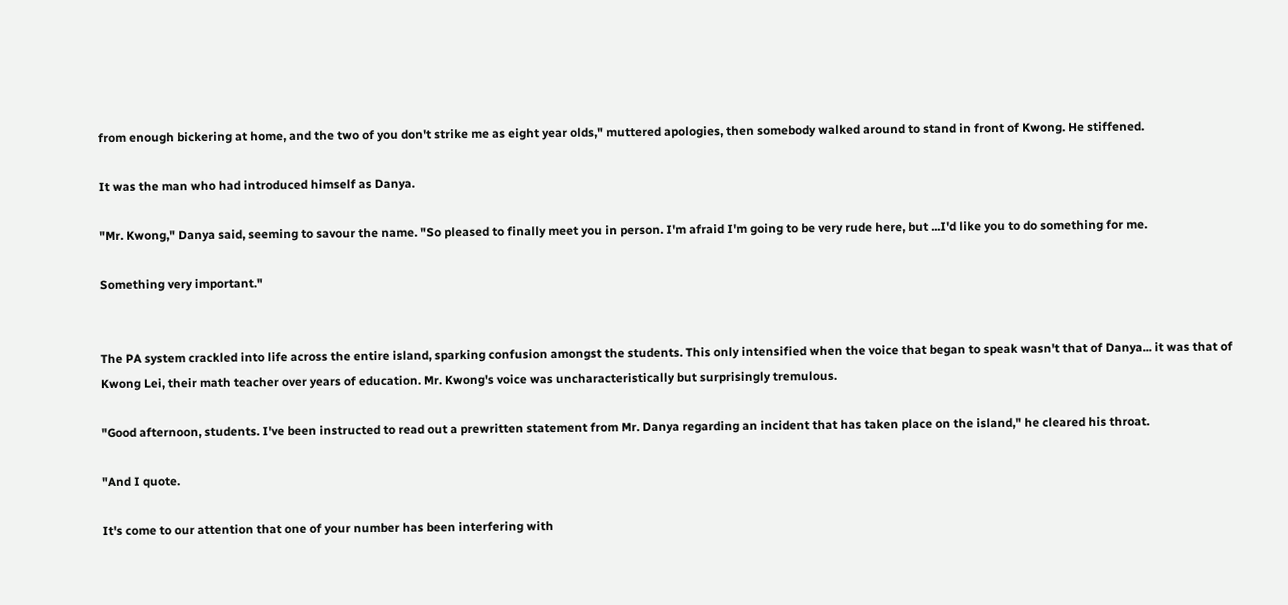from enough bickering at home, and the two of you don't strike me as eight year olds," muttered apologies, then somebody walked around to stand in front of Kwong. He stiffened.

It was the man who had introduced himself as Danya.

"Mr. Kwong," Danya said, seeming to savour the name. "So pleased to finally meet you in person. I'm afraid I'm going to be very rude here, but ...I'd like you to do something for me.

Something very important."


The PA system crackled into life across the entire island, sparking confusion amongst the students. This only intensified when the voice that began to speak wasn't that of Danya... it was that of Kwong Lei, their math teacher over years of education. Mr. Kwong's voice was uncharacteristically but surprisingly tremulous.

"Good afternoon, students. I've been instructed to read out a prewritten statement from Mr. Danya regarding an incident that has taken place on the island," he cleared his throat.

"And I quote.

It's come to our attention that one of your number has been interfering with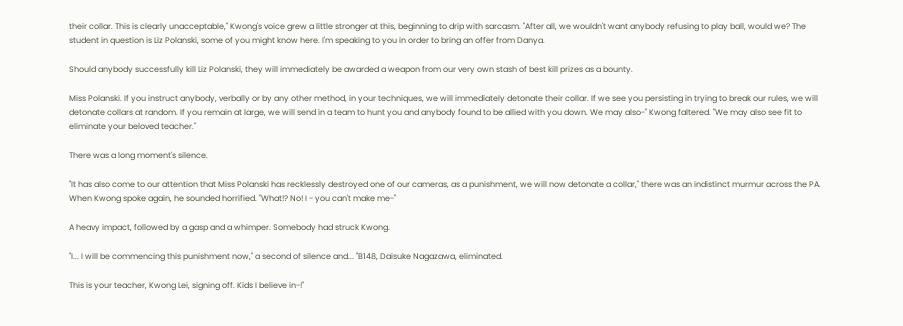their collar. This is clearly unacceptable," Kwong's voice grew a little stronger at this, beginning to drip with sarcasm. "After all, we wouldn't want anybody refusing to play ball, would we? The student in question is Liz Polanski, some of you might know here. I'm speaking to you in order to bring an offer from Danya.

Should anybody successfully kill Liz Polanski, they will immediately be awarded a weapon from our very own stash of best kill prizes as a bounty.

Miss Polanski. If you instruct anybody, verbally or by any other method, in your techniques, we will immediately detonate their collar. If we see you persisting in trying to break our rules, we will detonate collars at random. If you remain at large, we will send in a team to hunt you and anybody found to be allied with you down. We may also-" Kwong faltered. "We may also see fit to eliminate your beloved teacher."

There was a long moment's silence.

"It has also come to our attention that Miss Polanski has recklessly destroyed one of our cameras, as a punishment, we will now detonate a collar," there was an indistinct murmur across the PA. When Kwong spoke again, he sounded horrified. "What!? No! I - you can't make me-"

A heavy impact, followed by a gasp and a whimper. Somebody had struck Kwong.

"I... I will be commencing this punishment now," a second of silence and... "B148, Daisuke Nagazawa, eliminated.

This is your teacher, Kwong Lei, signing off. Kids I believe in-!"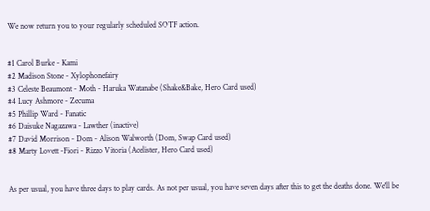We now return you to your regularly scheduled SOTF action.


#1 Carol Burke - Kami
#2 Madison Stone - Xylophonefairy
#3 Celeste Beaumont - Moth - Haruka Watanabe (Shake&Bake, Hero Card used)
#4 Lucy Ashmore - Zecuma
#5 Phillip Ward - Fanatic
#6 Daisuke Nagazawa - Lawther (inactive)
#7 David Morrison - Dom - Alison Walworth (Dom, Swap Card used)
#8 Marty Lovett -Fiori - Rizzo Vitoria (Acelister, Hero Card used)


As per usual, you have three days to play cards. As not per usual, you have seven days after this to get the deaths done. We'll be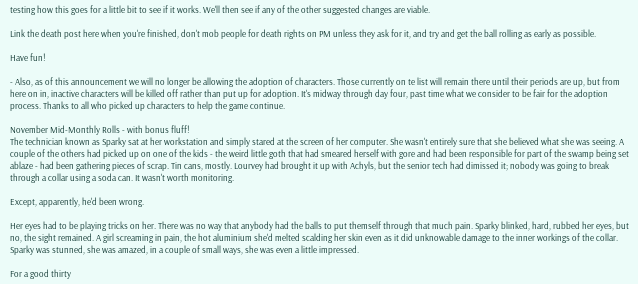testing how this goes for a little bit to see if it works. We'll then see if any of the other suggested changes are viable.

Link the death post here when you're finished, don't mob people for death rights on PM unless they ask for it, and try and get the ball rolling as early as possible.

Have fun!

- Also, as of this announcement we will no longer be allowing the adoption of characters. Those currently on te list will remain there until their periods are up, but from here on in, inactive characters will be killed off rather than put up for adoption. It's midway through day four, past time what we consider to be fair for the adoption process. Thanks to all who picked up characters to help the game continue.

November Mid-Monthly Rolls - with bonus fluff!
The technician known as Sparky sat at her workstation and simply stared at the screen of her computer. She wasn't entirely sure that she believed what she was seeing. A couple of the others had picked up on one of the kids - the weird little goth that had smeared herself with gore and had been responsible for part of the swamp being set ablaze - had been gathering pieces of scrap. Tin cans, mostly. Lourvey had brought it up with Achyls, but the senior tech had dimissed it; nobody was going to break through a collar using a soda can. It wasn't worth monitoring.

Except, apparently, he'd been wrong.

Her eyes had to be playing tricks on her. There was no way that anybody had the balls to put themself through that much pain. Sparky blinked, hard, rubbed her eyes, but no, the sight remained. A girl screaming in pain, the hot aluminium she'd melted scalding her skin even as it did unknowable damage to the inner workings of the collar. Sparky was stunned, she was amazed, in a couple of small ways, she was even a little impressed.

For a good thirty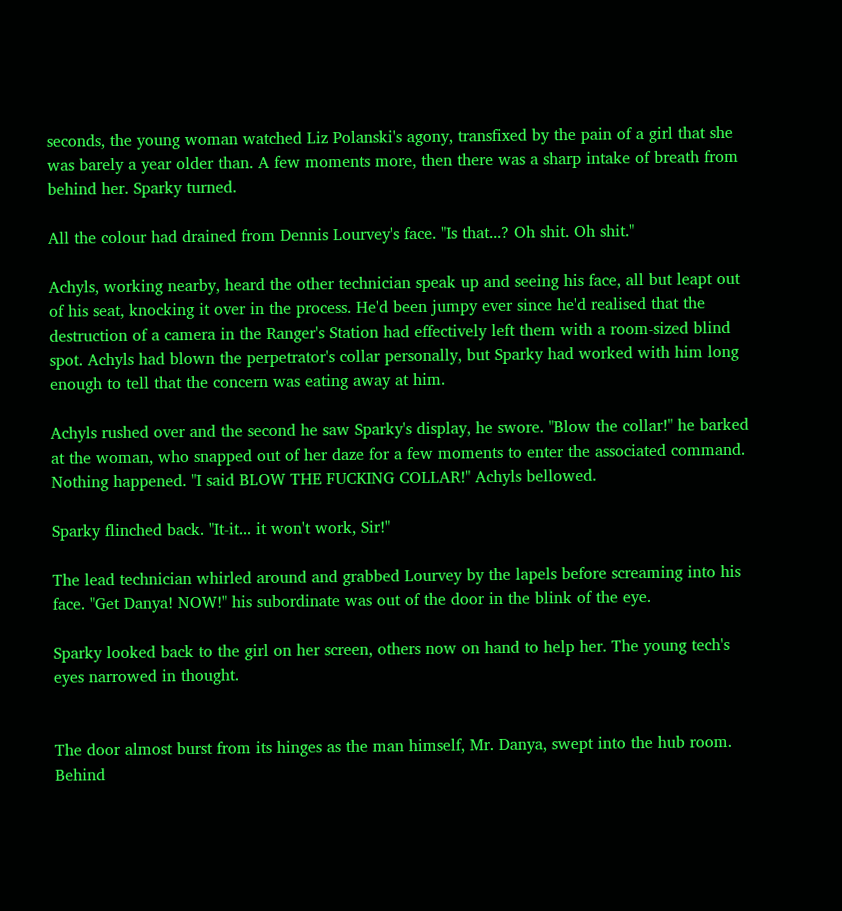seconds, the young woman watched Liz Polanski's agony, transfixed by the pain of a girl that she was barely a year older than. A few moments more, then there was a sharp intake of breath from behind her. Sparky turned.

All the colour had drained from Dennis Lourvey's face. "Is that...? Oh shit. Oh shit."

Achyls, working nearby, heard the other technician speak up and seeing his face, all but leapt out of his seat, knocking it over in the process. He'd been jumpy ever since he'd realised that the destruction of a camera in the Ranger's Station had effectively left them with a room-sized blind spot. Achyls had blown the perpetrator's collar personally, but Sparky had worked with him long enough to tell that the concern was eating away at him.

Achyls rushed over and the second he saw Sparky's display, he swore. "Blow the collar!" he barked at the woman, who snapped out of her daze for a few moments to enter the associated command. Nothing happened. "I said BLOW THE FUCKING COLLAR!" Achyls bellowed.

Sparky flinched back. "It-it... it won't work, Sir!"

The lead technician whirled around and grabbed Lourvey by the lapels before screaming into his face. "Get Danya! NOW!" his subordinate was out of the door in the blink of the eye.

Sparky looked back to the girl on her screen, others now on hand to help her. The young tech's eyes narrowed in thought.


The door almost burst from its hinges as the man himself, Mr. Danya, swept into the hub room. Behind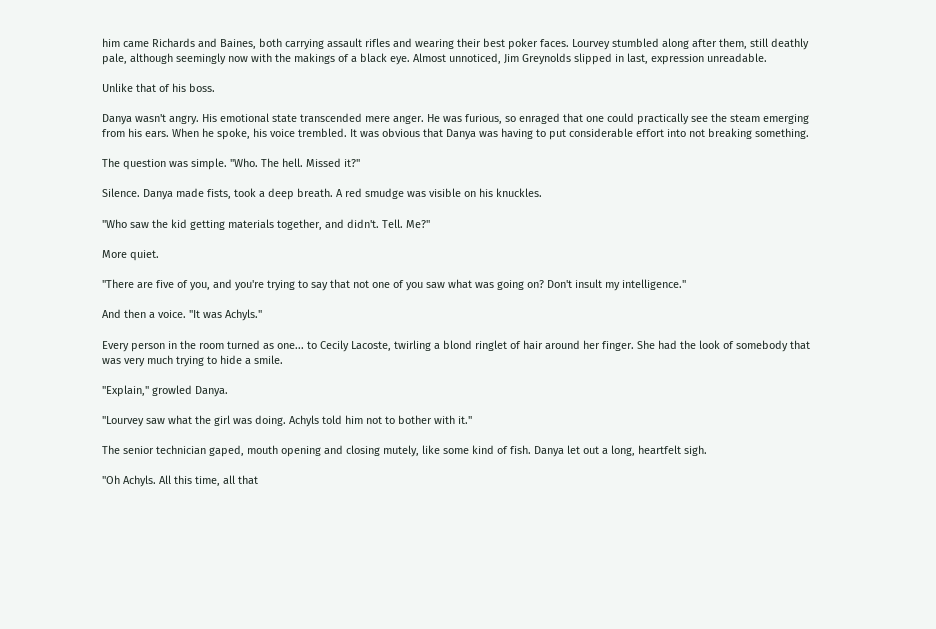him came Richards and Baines, both carrying assault rifles and wearing their best poker faces. Lourvey stumbled along after them, still deathly pale, although seemingly now with the makings of a black eye. Almost unnoticed, Jim Greynolds slipped in last, expression unreadable.

Unlike that of his boss.

Danya wasn't angry. His emotional state transcended mere anger. He was furious, so enraged that one could practically see the steam emerging from his ears. When he spoke, his voice trembled. It was obvious that Danya was having to put considerable effort into not breaking something.

The question was simple. "Who. The hell. Missed it?"

Silence. Danya made fists, took a deep breath. A red smudge was visible on his knuckles.

"Who saw the kid getting materials together, and didn't. Tell. Me?"

More quiet.

"There are five of you, and you're trying to say that not one of you saw what was going on? Don't insult my intelligence."

And then a voice. "It was Achyls."

Every person in the room turned as one... to Cecily Lacoste, twirling a blond ringlet of hair around her finger. She had the look of somebody that was very much trying to hide a smile.

"Explain," growled Danya.

"Lourvey saw what the girl was doing. Achyls told him not to bother with it."

The senior technician gaped, mouth opening and closing mutely, like some kind of fish. Danya let out a long, heartfelt sigh.

"Oh Achyls. All this time, all that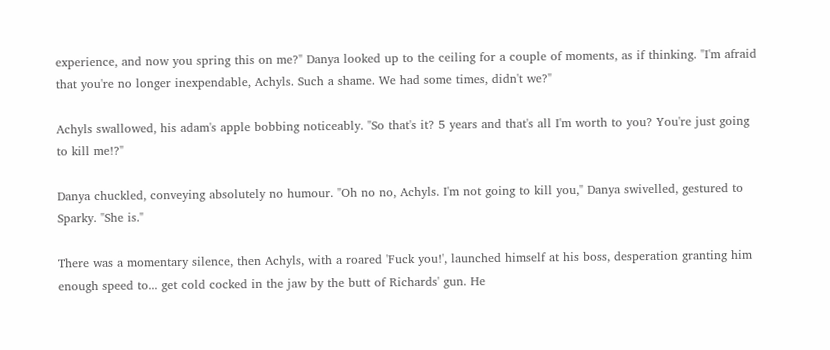experience, and now you spring this on me?" Danya looked up to the ceiling for a couple of moments, as if thinking. "I'm afraid that you're no longer inexpendable, Achyls. Such a shame. We had some times, didn't we?"

Achyls swallowed, his adam's apple bobbing noticeably. "So that's it? 5 years and that's all I'm worth to you? You're just going to kill me!?"

Danya chuckled, conveying absolutely no humour. "Oh no no, Achyls. I'm not going to kill you," Danya swivelled, gestured to Sparky. "She is."

There was a momentary silence, then Achyls, with a roared 'Fuck you!', launched himself at his boss, desperation granting him enough speed to... get cold cocked in the jaw by the butt of Richards' gun. He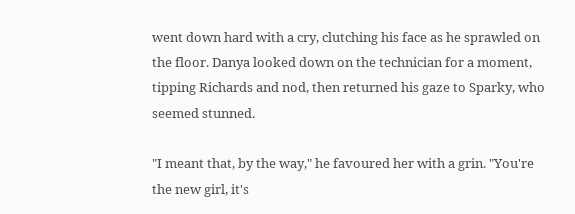went down hard with a cry, clutching his face as he sprawled on the floor. Danya looked down on the technician for a moment, tipping Richards and nod, then returned his gaze to Sparky, who seemed stunned.

"I meant that, by the way," he favoured her with a grin. "You're the new girl, it's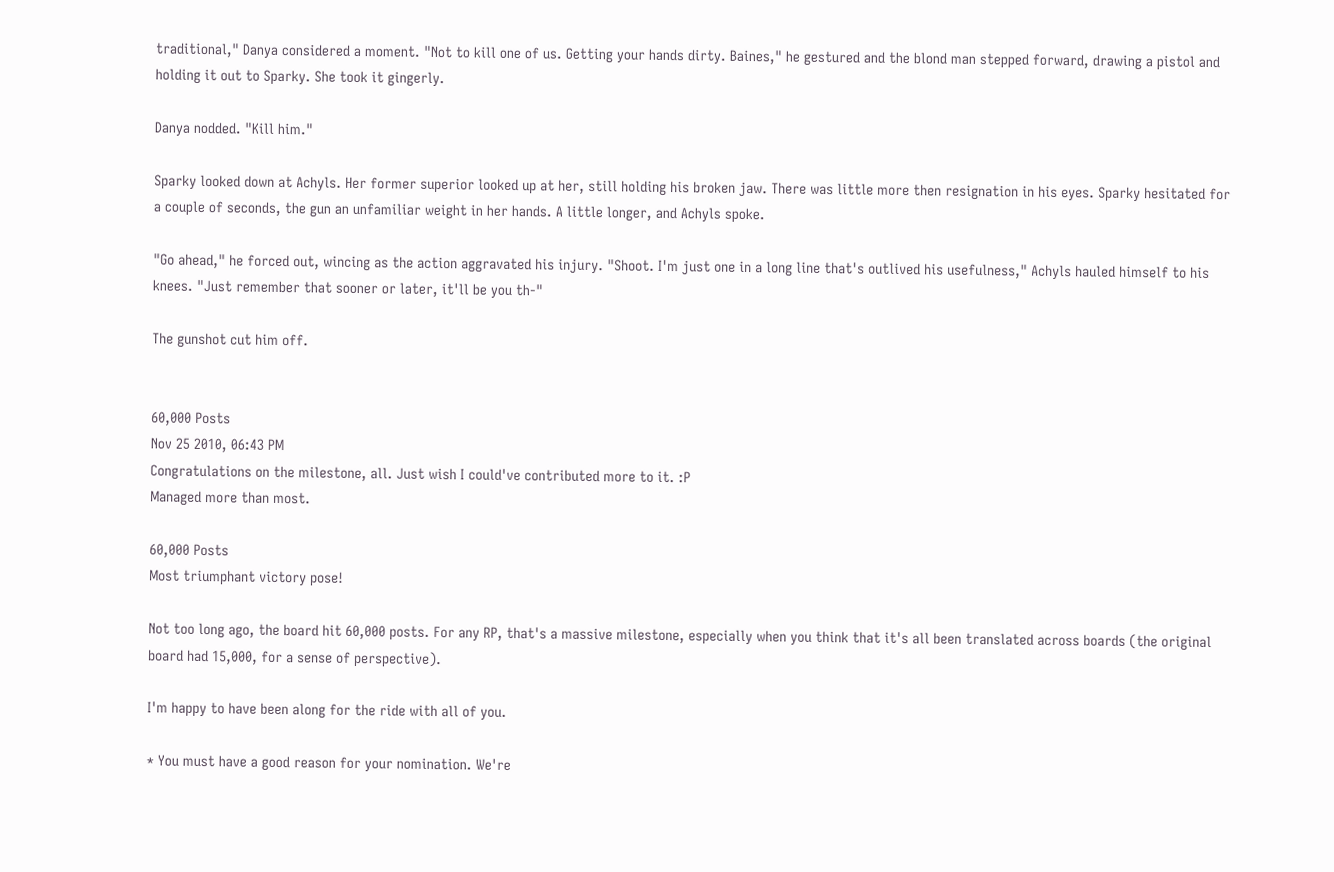traditional," Danya considered a moment. "Not to kill one of us. Getting your hands dirty. Baines," he gestured and the blond man stepped forward, drawing a pistol and holding it out to Sparky. She took it gingerly.

Danya nodded. "Kill him."

Sparky looked down at Achyls. Her former superior looked up at her, still holding his broken jaw. There was little more then resignation in his eyes. Sparky hesitated for a couple of seconds, the gun an unfamiliar weight in her hands. A little longer, and Achyls spoke.

"Go ahead," he forced out, wincing as the action aggravated his injury. "Shoot. I'm just one in a long line that's outlived his usefulness," Achyls hauled himself to his knees. "Just remember that sooner or later, it'll be you th-"

The gunshot cut him off.


60,000 Posts
Nov 25 2010, 06:43 PM
Congratulations on the milestone, all. Just wish I could've contributed more to it. :P
Managed more than most.

60,000 Posts
Most triumphant victory pose!

Not too long ago, the board hit 60,000 posts. For any RP, that's a massive milestone, especially when you think that it's all been translated across boards (the original board had 15,000, for a sense of perspective).

I'm happy to have been along for the ride with all of you.

* You must have a good reason for your nomination. We're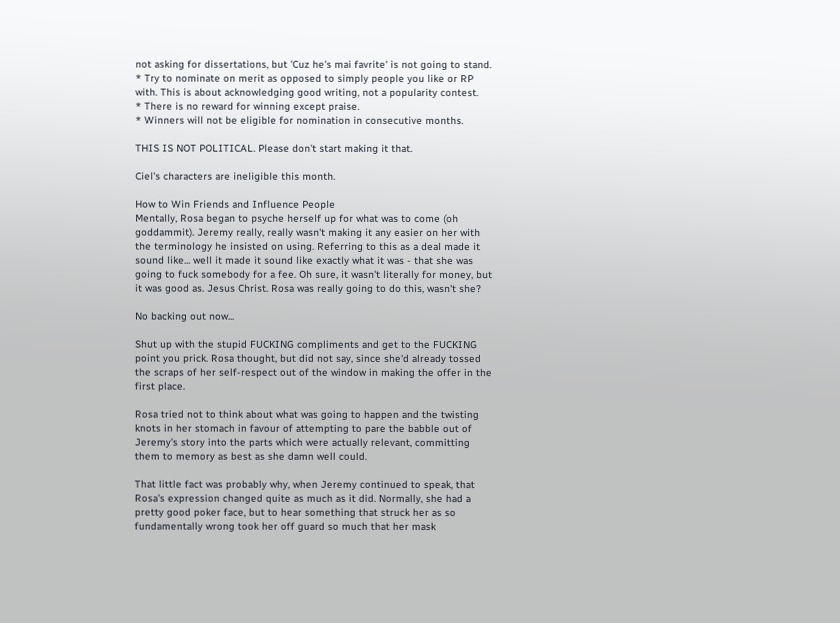not asking for dissertations, but 'Cuz he's mai favrite' is not going to stand.
* Try to nominate on merit as opposed to simply people you like or RP with. This is about acknowledging good writing, not a popularity contest.
* There is no reward for winning except praise.
* Winners will not be eligible for nomination in consecutive months.

THIS IS NOT POLITICAL. Please don't start making it that.

Ciel's characters are ineligible this month.

How to Win Friends and Influence People
Mentally, Rosa began to psyche herself up for what was to come (oh goddammit). Jeremy really, really wasn't making it any easier on her with the terminology he insisted on using. Referring to this as a deal made it sound like... well it made it sound like exactly what it was - that she was going to fuck somebody for a fee. Oh sure, it wasn't literally for money, but it was good as. Jesus Christ. Rosa was really going to do this, wasn't she?

No backing out now...

Shut up with the stupid FUCKING compliments and get to the FUCKING point you prick. Rosa thought, but did not say, since she'd already tossed the scraps of her self-respect out of the window in making the offer in the first place.

Rosa tried not to think about what was going to happen and the twisting knots in her stomach in favour of attempting to pare the babble out of Jeremy's story into the parts which were actually relevant, committing them to memory as best as she damn well could.

That little fact was probably why, when Jeremy continued to speak, that Rosa's expression changed quite as much as it did. Normally, she had a pretty good poker face, but to hear something that struck her as so fundamentally wrong took her off guard so much that her mask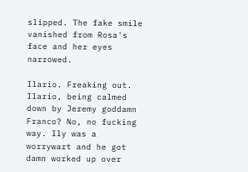slipped. The fake smile vanished from Rosa's face and her eyes narrowed.

Ilario. Freaking out. Ilario, being calmed down by Jeremy goddamn Franco? No, no fucking way. Ily was a worrywart and he got damn worked up over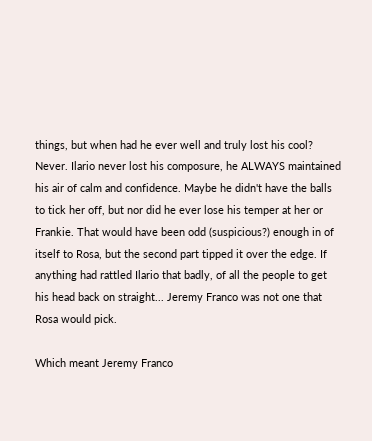things, but when had he ever well and truly lost his cool? Never. Ilario never lost his composure, he ALWAYS maintained his air of calm and confidence. Maybe he didn't have the balls to tick her off, but nor did he ever lose his temper at her or Frankie. That would have been odd (suspicious?) enough in of itself to Rosa, but the second part tipped it over the edge. If anything had rattled Ilario that badly, of all the people to get his head back on straight... Jeremy Franco was not one that Rosa would pick.

Which meant Jeremy Franco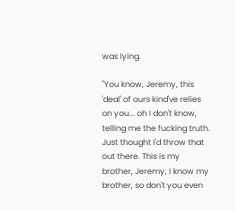was lying.

"You know, Jeremy, this 'deal' of ours kind've relies on you... oh I don't know, telling me the fucking truth. Just thought I'd throw that out there. This is my brother, Jeremy, I know my brother, so don't you even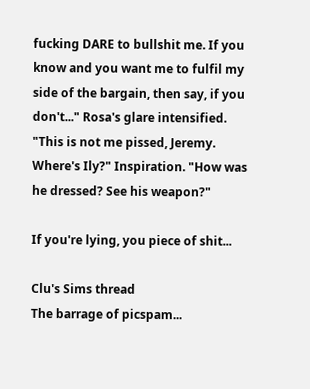fucking DARE to bullshit me. If you know and you want me to fulfil my side of the bargain, then say, if you don't..." Rosa's glare intensified. "This is not me pissed, Jeremy. Where's Ily?" Inspiration. "How was he dressed? See his weapon?"

If you're lying, you piece of shit...

Clu's Sims thread
The barrage of picspam...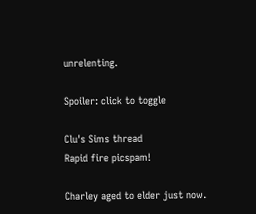unrelenting.

Spoiler: click to toggle

Clu's Sims thread
Rapid fire picspam!

Charley aged to elder just now.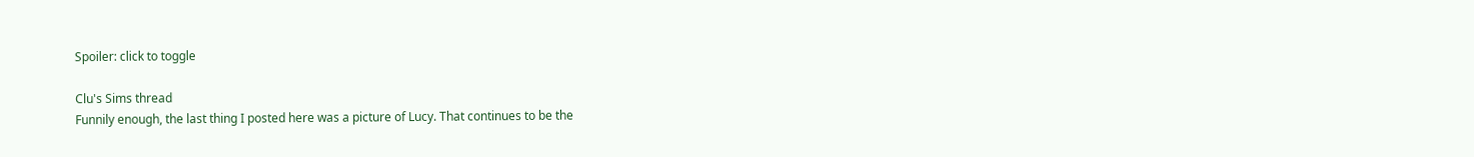Spoiler: click to toggle

Clu's Sims thread
Funnily enough, the last thing I posted here was a picture of Lucy. That continues to be the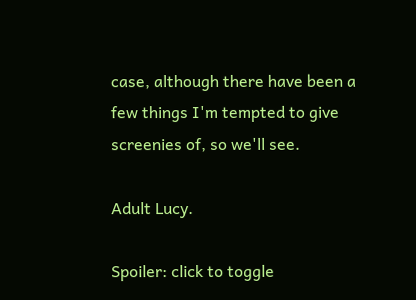case, although there have been a few things I'm tempted to give screenies of, so we'll see.

Adult Lucy.

Spoiler: click to toggle